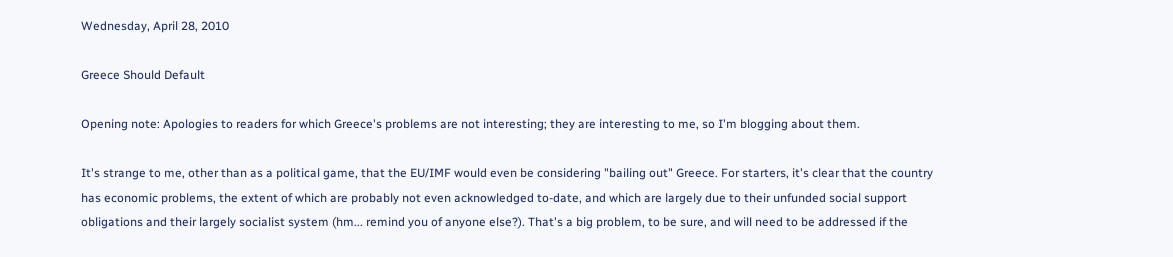Wednesday, April 28, 2010

Greece Should Default

Opening note: Apologies to readers for which Greece's problems are not interesting; they are interesting to me, so I'm blogging about them.

It's strange to me, other than as a political game, that the EU/IMF would even be considering "bailing out" Greece. For starters, it's clear that the country has economic problems, the extent of which are probably not even acknowledged to-date, and which are largely due to their unfunded social support obligations and their largely socialist system (hm... remind you of anyone else?). That's a big problem, to be sure, and will need to be addressed if the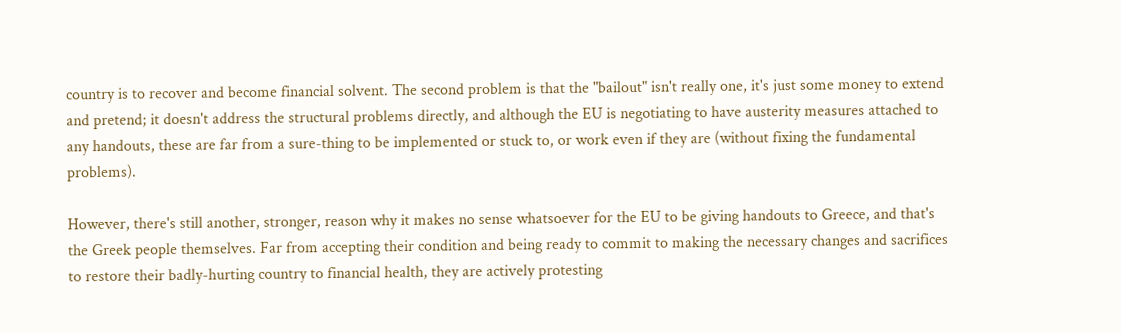country is to recover and become financial solvent. The second problem is that the "bailout" isn't really one, it's just some money to extend and pretend; it doesn't address the structural problems directly, and although the EU is negotiating to have austerity measures attached to any handouts, these are far from a sure-thing to be implemented or stuck to, or work even if they are (without fixing the fundamental problems).

However, there's still another, stronger, reason why it makes no sense whatsoever for the EU to be giving handouts to Greece, and that's the Greek people themselves. Far from accepting their condition and being ready to commit to making the necessary changes and sacrifices to restore their badly-hurting country to financial health, they are actively protesting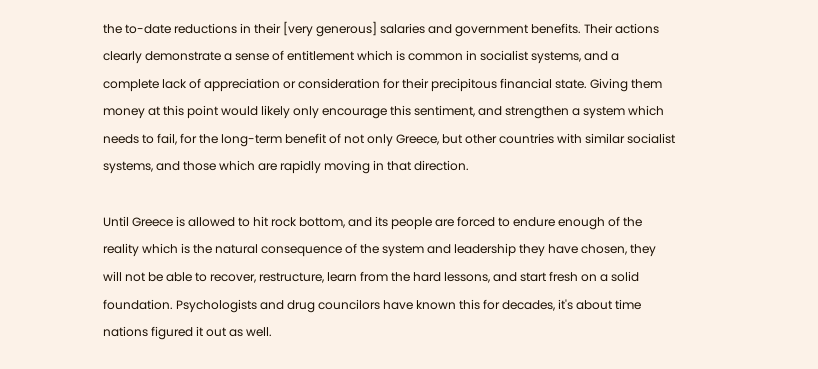the to-date reductions in their [very generous] salaries and government benefits. Their actions clearly demonstrate a sense of entitlement which is common in socialist systems, and a complete lack of appreciation or consideration for their precipitous financial state. Giving them money at this point would likely only encourage this sentiment, and strengthen a system which needs to fail, for the long-term benefit of not only Greece, but other countries with similar socialist systems, and those which are rapidly moving in that direction.

Until Greece is allowed to hit rock bottom, and its people are forced to endure enough of the reality which is the natural consequence of the system and leadership they have chosen, they will not be able to recover, restructure, learn from the hard lessons, and start fresh on a solid foundation. Psychologists and drug councilors have known this for decades, it's about time nations figured it out as well.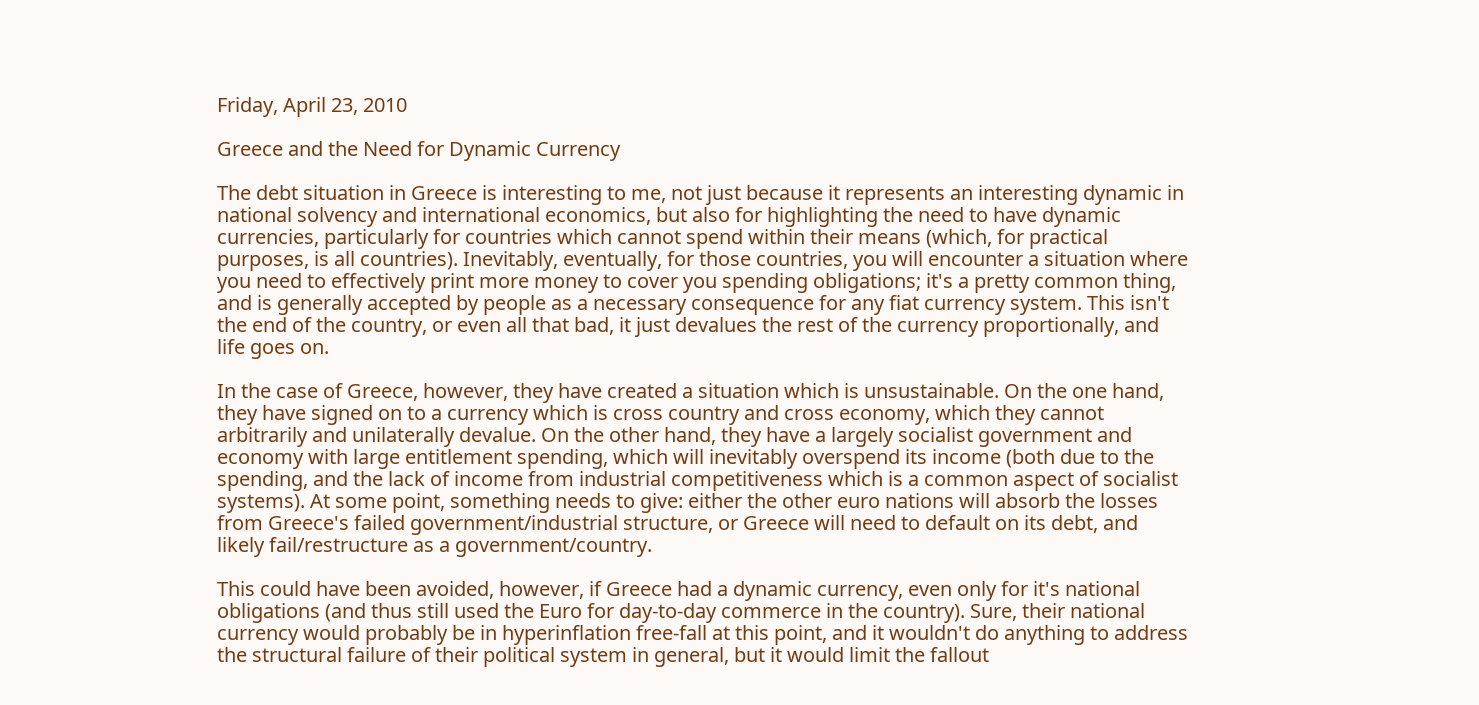Friday, April 23, 2010

Greece and the Need for Dynamic Currency

The debt situation in Greece is interesting to me, not just because it represents an interesting dynamic in national solvency and international economics, but also for highlighting the need to have dynamic currencies, particularly for countries which cannot spend within their means (which, for practical purposes, is all countries). Inevitably, eventually, for those countries, you will encounter a situation where you need to effectively print more money to cover you spending obligations; it's a pretty common thing, and is generally accepted by people as a necessary consequence for any fiat currency system. This isn't the end of the country, or even all that bad, it just devalues the rest of the currency proportionally, and life goes on.

In the case of Greece, however, they have created a situation which is unsustainable. On the one hand, they have signed on to a currency which is cross country and cross economy, which they cannot arbitrarily and unilaterally devalue. On the other hand, they have a largely socialist government and economy with large entitlement spending, which will inevitably overspend its income (both due to the spending, and the lack of income from industrial competitiveness which is a common aspect of socialist systems). At some point, something needs to give: either the other euro nations will absorb the losses from Greece's failed government/industrial structure, or Greece will need to default on its debt, and likely fail/restructure as a government/country.

This could have been avoided, however, if Greece had a dynamic currency, even only for it's national obligations (and thus still used the Euro for day-to-day commerce in the country). Sure, their national currency would probably be in hyperinflation free-fall at this point, and it wouldn't do anything to address the structural failure of their political system in general, but it would limit the fallout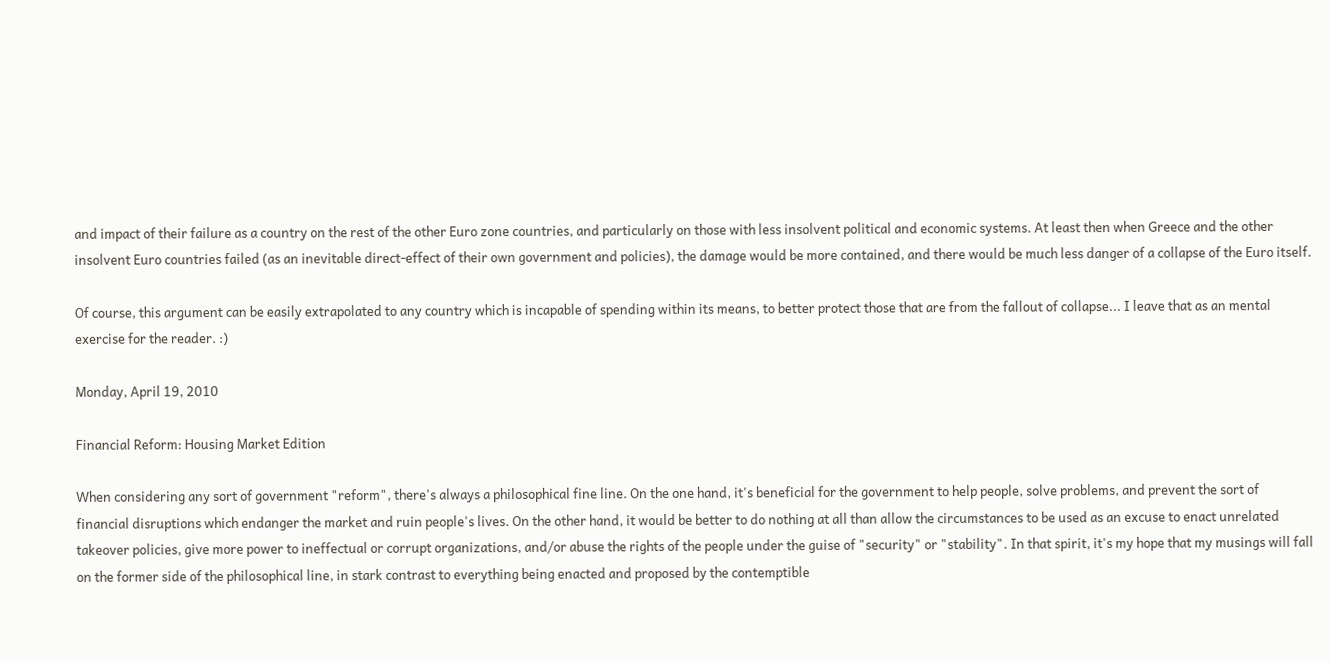and impact of their failure as a country on the rest of the other Euro zone countries, and particularly on those with less insolvent political and economic systems. At least then when Greece and the other insolvent Euro countries failed (as an inevitable direct-effect of their own government and policies), the damage would be more contained, and there would be much less danger of a collapse of the Euro itself.

Of course, this argument can be easily extrapolated to any country which is incapable of spending within its means, to better protect those that are from the fallout of collapse... I leave that as an mental exercise for the reader. :)

Monday, April 19, 2010

Financial Reform: Housing Market Edition

When considering any sort of government "reform", there's always a philosophical fine line. On the one hand, it's beneficial for the government to help people, solve problems, and prevent the sort of financial disruptions which endanger the market and ruin people's lives. On the other hand, it would be better to do nothing at all than allow the circumstances to be used as an excuse to enact unrelated takeover policies, give more power to ineffectual or corrupt organizations, and/or abuse the rights of the people under the guise of "security" or "stability". In that spirit, it's my hope that my musings will fall on the former side of the philosophical line, in stark contrast to everything being enacted and proposed by the contemptible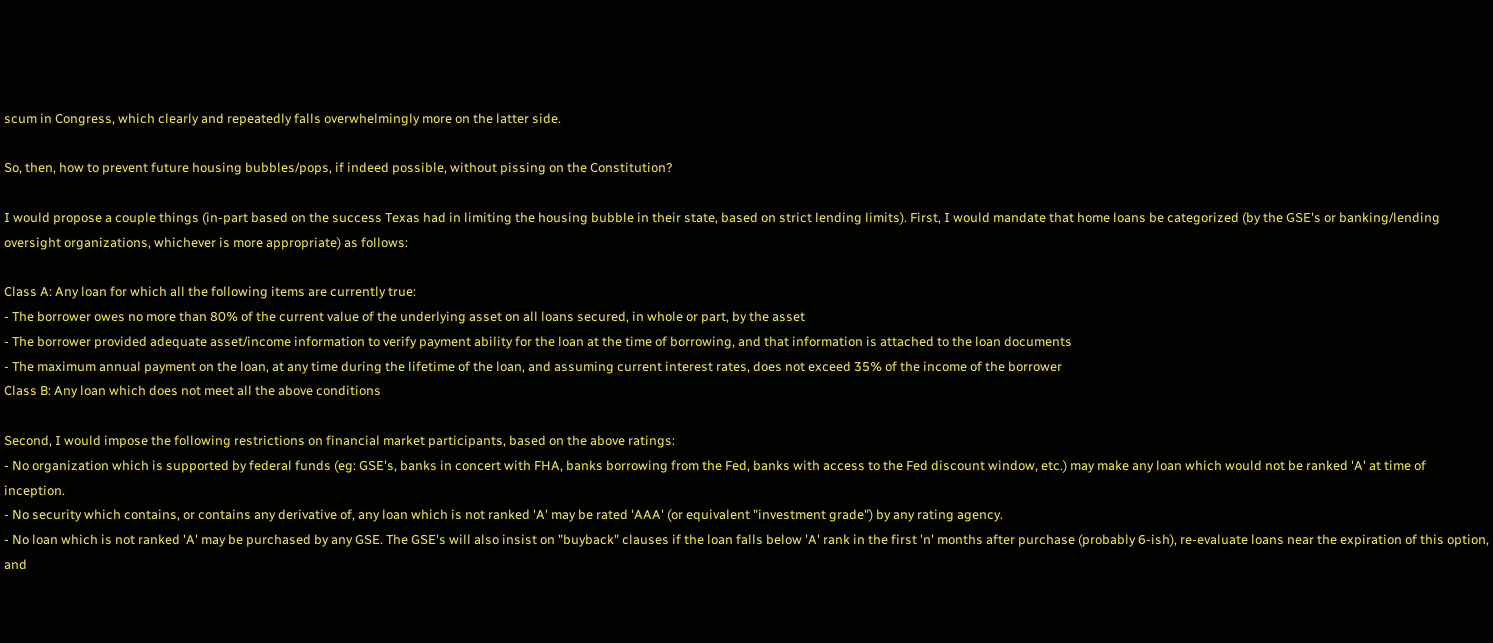scum in Congress, which clearly and repeatedly falls overwhelmingly more on the latter side.

So, then, how to prevent future housing bubbles/pops, if indeed possible, without pissing on the Constitution?

I would propose a couple things (in-part based on the success Texas had in limiting the housing bubble in their state, based on strict lending limits). First, I would mandate that home loans be categorized (by the GSE's or banking/lending oversight organizations, whichever is more appropriate) as follows:

Class A: Any loan for which all the following items are currently true:
- The borrower owes no more than 80% of the current value of the underlying asset on all loans secured, in whole or part, by the asset
- The borrower provided adequate asset/income information to verify payment ability for the loan at the time of borrowing, and that information is attached to the loan documents
- The maximum annual payment on the loan, at any time during the lifetime of the loan, and assuming current interest rates, does not exceed 35% of the income of the borrower
Class B: Any loan which does not meet all the above conditions

Second, I would impose the following restrictions on financial market participants, based on the above ratings:
- No organization which is supported by federal funds (eg: GSE's, banks in concert with FHA, banks borrowing from the Fed, banks with access to the Fed discount window, etc.) may make any loan which would not be ranked 'A' at time of inception.
- No security which contains, or contains any derivative of, any loan which is not ranked 'A' may be rated 'AAA' (or equivalent "investment grade") by any rating agency.
- No loan which is not ranked 'A' may be purchased by any GSE. The GSE's will also insist on "buyback" clauses if the loan falls below 'A' rank in the first 'n' months after purchase (probably 6-ish), re-evaluate loans near the expiration of this option, and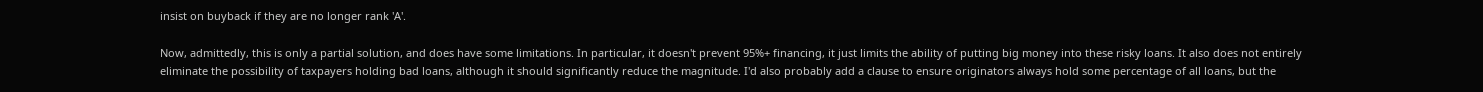insist on buyback if they are no longer rank 'A'.

Now, admittedly, this is only a partial solution, and does have some limitations. In particular, it doesn't prevent 95%+ financing, it just limits the ability of putting big money into these risky loans. It also does not entirely eliminate the possibility of taxpayers holding bad loans, although it should significantly reduce the magnitude. I'd also probably add a clause to ensure originators always hold some percentage of all loans, but the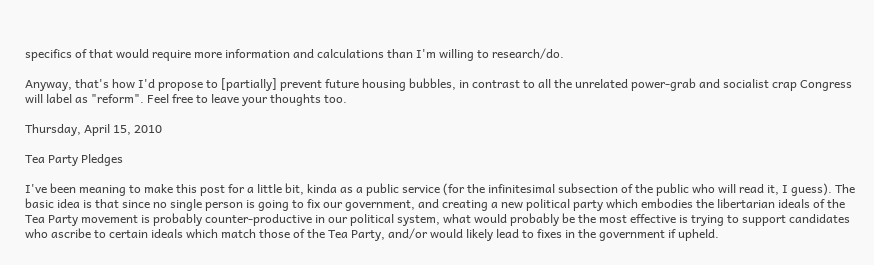specifics of that would require more information and calculations than I'm willing to research/do.

Anyway, that's how I'd propose to [partially] prevent future housing bubbles, in contrast to all the unrelated power-grab and socialist crap Congress will label as "reform". Feel free to leave your thoughts too.

Thursday, April 15, 2010

Tea Party Pledges

I've been meaning to make this post for a little bit, kinda as a public service (for the infinitesimal subsection of the public who will read it, I guess). The basic idea is that since no single person is going to fix our government, and creating a new political party which embodies the libertarian ideals of the Tea Party movement is probably counter-productive in our political system, what would probably be the most effective is trying to support candidates who ascribe to certain ideals which match those of the Tea Party, and/or would likely lead to fixes in the government if upheld.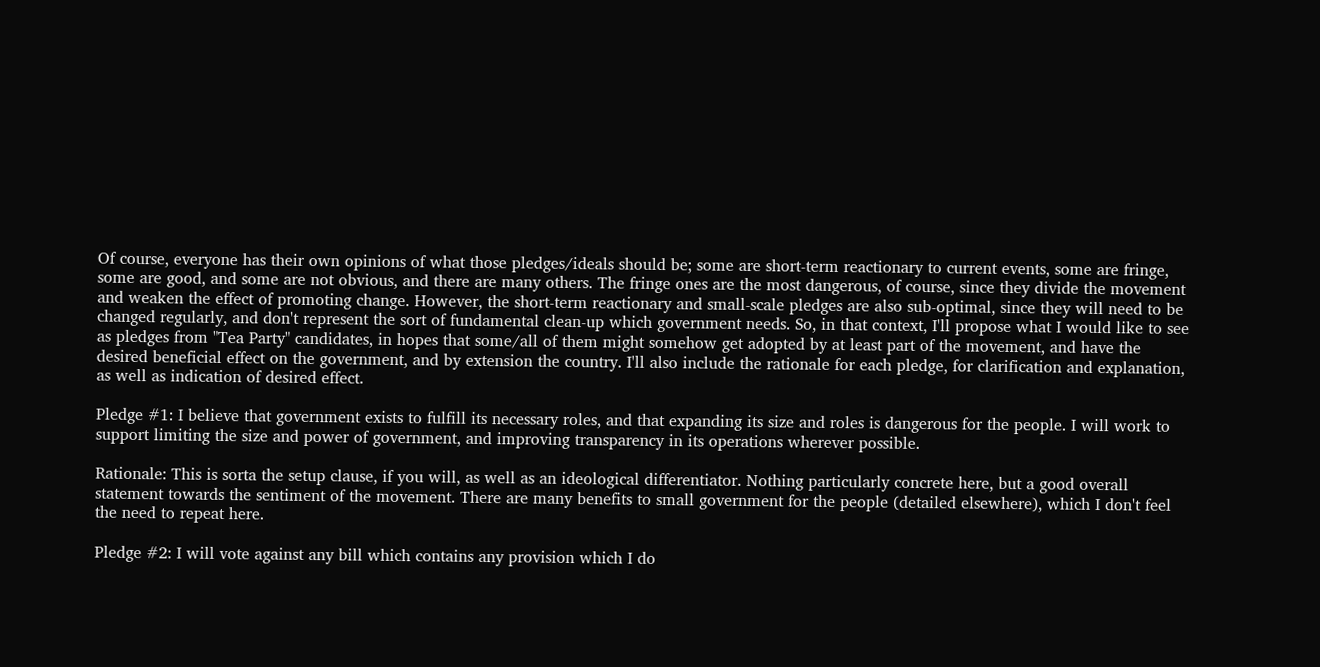Of course, everyone has their own opinions of what those pledges/ideals should be; some are short-term reactionary to current events, some are fringe, some are good, and some are not obvious, and there are many others. The fringe ones are the most dangerous, of course, since they divide the movement and weaken the effect of promoting change. However, the short-term reactionary and small-scale pledges are also sub-optimal, since they will need to be changed regularly, and don't represent the sort of fundamental clean-up which government needs. So, in that context, I'll propose what I would like to see as pledges from "Tea Party" candidates, in hopes that some/all of them might somehow get adopted by at least part of the movement, and have the desired beneficial effect on the government, and by extension the country. I'll also include the rationale for each pledge, for clarification and explanation, as well as indication of desired effect.

Pledge #1: I believe that government exists to fulfill its necessary roles, and that expanding its size and roles is dangerous for the people. I will work to support limiting the size and power of government, and improving transparency in its operations wherever possible.

Rationale: This is sorta the setup clause, if you will, as well as an ideological differentiator. Nothing particularly concrete here, but a good overall statement towards the sentiment of the movement. There are many benefits to small government for the people (detailed elsewhere), which I don't feel the need to repeat here.

Pledge #2: I will vote against any bill which contains any provision which I do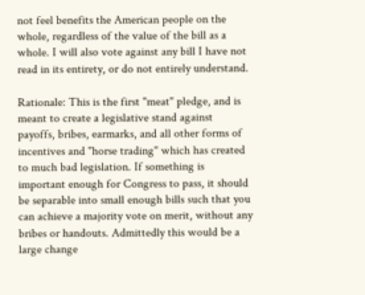not feel benefits the American people on the whole, regardless of the value of the bill as a whole. I will also vote against any bill I have not read in its entirety, or do not entirely understand.

Rationale: This is the first "meat" pledge, and is meant to create a legislative stand against payoffs, bribes, earmarks, and all other forms of incentives and "horse trading" which has created to much bad legislation. If something is important enough for Congress to pass, it should be separable into small enough bills such that you can achieve a majority vote on merit, without any bribes or handouts. Admittedly this would be a large change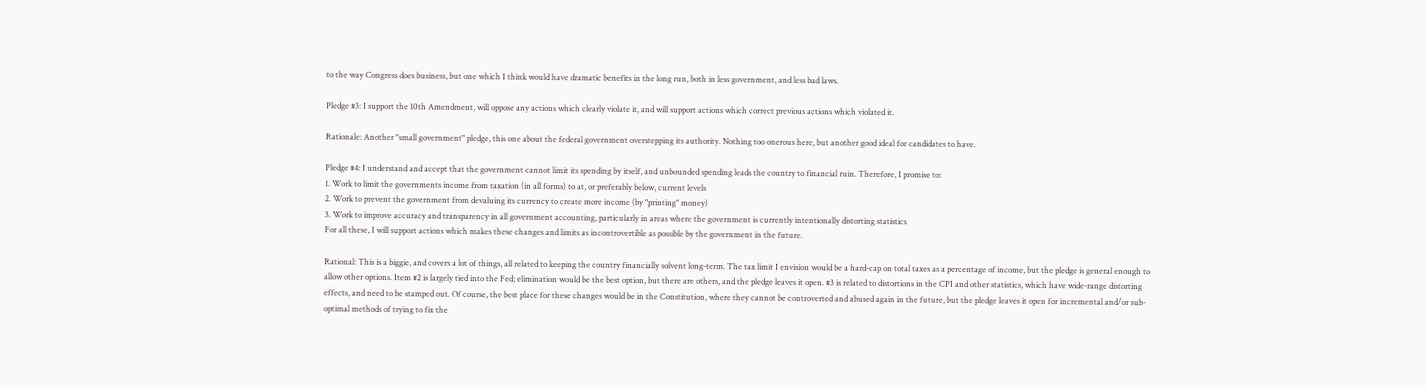to the way Congress does business, but one which I think would have dramatic benefits in the long run, both in less government, and less bad laws.

Pledge #3: I support the 10th Amendment, will oppose any actions which clearly violate it, and will support actions which correct previous actions which violated it.

Rationale: Another "small government" pledge, this one about the federal government overstepping its authority. Nothing too onerous here, but another good ideal for candidates to have.

Pledge #4: I understand and accept that the government cannot limit its spending by itself, and unbounded spending leads the country to financial ruin. Therefore, I promise to:
1. Work to limit the governments income from taxation (in all forms) to at, or preferably below, current levels
2. Work to prevent the government from devaluing its currency to create more income (by "printing" money)
3. Work to improve accuracy and transparency in all government accounting, particularly in areas where the government is currently intentionally distorting statistics
For all these, I will support actions which makes these changes and limits as incontrovertible as possible by the government in the future.

Rational: This is a biggie, and covers a lot of things, all related to keeping the country financially solvent long-term. The tax limit I envision would be a hard-cap on total taxes as a percentage of income, but the pledge is general enough to allow other options. Item #2 is largely tied into the Fed; elimination would be the best option, but there are others, and the pledge leaves it open. #3 is related to distortions in the CPI and other statistics, which have wide-range distorting effects, and need to be stamped out. Of course, the best place for these changes would be in the Constitution, where they cannot be controverted and abused again in the future, but the pledge leaves it open for incremental and/or sub-optimal methods of trying to fix the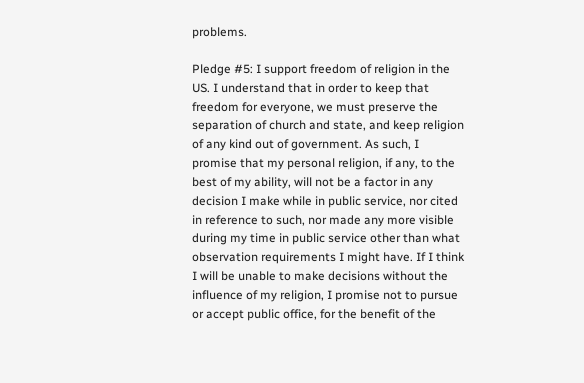problems.

Pledge #5: I support freedom of religion in the US. I understand that in order to keep that freedom for everyone, we must preserve the separation of church and state, and keep religion of any kind out of government. As such, I promise that my personal religion, if any, to the best of my ability, will not be a factor in any decision I make while in public service, nor cited in reference to such, nor made any more visible during my time in public service other than what observation requirements I might have. If I think I will be unable to make decisions without the influence of my religion, I promise not to pursue or accept public office, for the benefit of the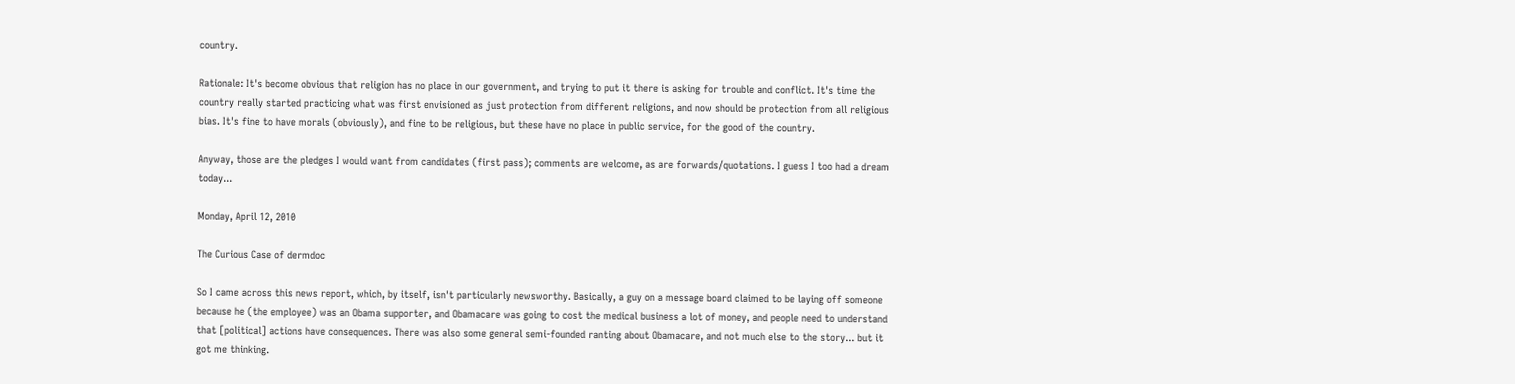country.

Rationale: It's become obvious that religion has no place in our government, and trying to put it there is asking for trouble and conflict. It's time the country really started practicing what was first envisioned as just protection from different religions, and now should be protection from all religious bias. It's fine to have morals (obviously), and fine to be religious, but these have no place in public service, for the good of the country.

Anyway, those are the pledges I would want from candidates (first pass); comments are welcome, as are forwards/quotations. I guess I too had a dream today...

Monday, April 12, 2010

The Curious Case of dermdoc

So I came across this news report, which, by itself, isn't particularly newsworthy. Basically, a guy on a message board claimed to be laying off someone because he (the employee) was an Obama supporter, and Obamacare was going to cost the medical business a lot of money, and people need to understand that [political] actions have consequences. There was also some general semi-founded ranting about Obamacare, and not much else to the story... but it got me thinking.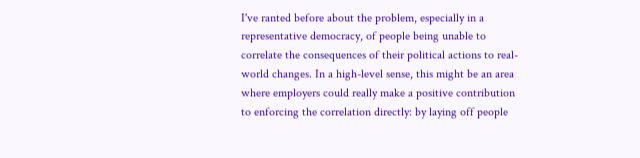I've ranted before about the problem, especially in a representative democracy, of people being unable to correlate the consequences of their political actions to real-world changes. In a high-level sense, this might be an area where employers could really make a positive contribution to enforcing the correlation directly: by laying off people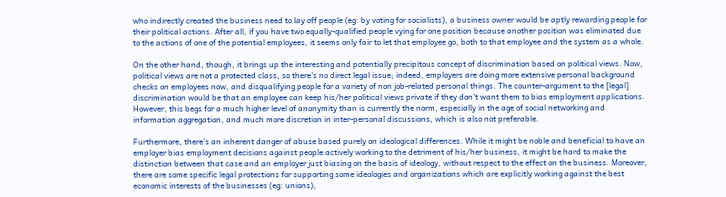who indirectly created the business need to lay off people (eg: by voting for socialists), a business owner would be aptly rewarding people for their political actions. After all, if you have two equally-qualified people vying for one position because another position was eliminated due to the actions of one of the potential employees, it seems only fair to let that employee go, both to that employee and the system as a whole.

On the other hand, though, it brings up the interesting and potentially precipitous concept of discrimination based on political views. Now, political views are not a protected class, so there's no direct legal issue; indeed, employers are doing more extensive personal background checks on employees now, and disqualifying people for a variety of non job-related personal things. The counter-argument to the [legal] discrimination would be that an employee can keep his/her political views private if they don't want them to bias employment applications. However, this begs for a much higher level of anonymity than is currently the norm, especially in the age of social networking and information aggregation, and much more discretion in inter-personal discussions, which is also not preferable.

Furthermore, there's an inherent danger of abuse based purely on ideological differences. While it might be noble and beneficial to have an employer bias employment decisions against people actively working to the detriment of his/her business, it might be hard to make the distinction between that case and an employer just biasing on the basis of ideology, without respect to the effect on the business. Moreover, there are some specific legal protections for supporting some ideologies and organizations which are explicitly working against the best economic interests of the businesses (eg: unions),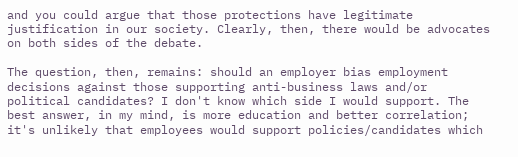and you could argue that those protections have legitimate justification in our society. Clearly, then, there would be advocates on both sides of the debate.

The question, then, remains: should an employer bias employment decisions against those supporting anti-business laws and/or political candidates? I don't know which side I would support. The best answer, in my mind, is more education and better correlation; it's unlikely that employees would support policies/candidates which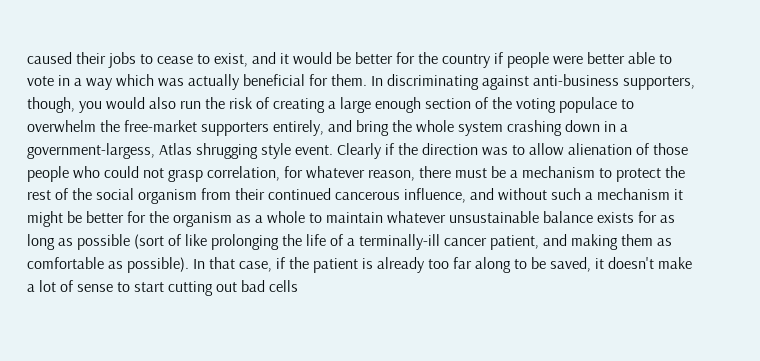caused their jobs to cease to exist, and it would be better for the country if people were better able to vote in a way which was actually beneficial for them. In discriminating against anti-business supporters, though, you would also run the risk of creating a large enough section of the voting populace to overwhelm the free-market supporters entirely, and bring the whole system crashing down in a government-largess, Atlas shrugging style event. Clearly if the direction was to allow alienation of those people who could not grasp correlation, for whatever reason, there must be a mechanism to protect the rest of the social organism from their continued cancerous influence, and without such a mechanism it might be better for the organism as a whole to maintain whatever unsustainable balance exists for as long as possible (sort of like prolonging the life of a terminally-ill cancer patient, and making them as comfortable as possible). In that case, if the patient is already too far along to be saved, it doesn't make a lot of sense to start cutting out bad cells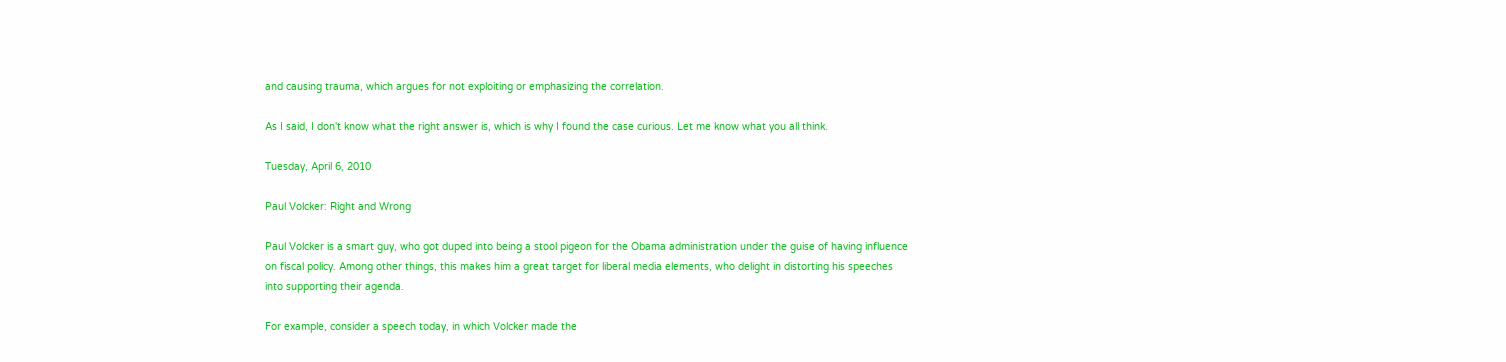and causing trauma, which argues for not exploiting or emphasizing the correlation.

As I said, I don't know what the right answer is, which is why I found the case curious. Let me know what you all think.

Tuesday, April 6, 2010

Paul Volcker: Right and Wrong

Paul Volcker is a smart guy, who got duped into being a stool pigeon for the Obama administration under the guise of having influence on fiscal policy. Among other things, this makes him a great target for liberal media elements, who delight in distorting his speeches into supporting their agenda.

For example, consider a speech today, in which Volcker made the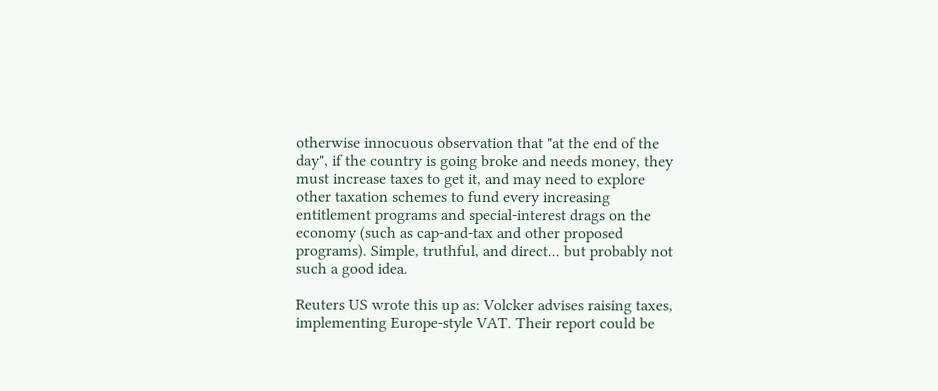otherwise innocuous observation that "at the end of the day", if the country is going broke and needs money, they must increase taxes to get it, and may need to explore other taxation schemes to fund every increasing entitlement programs and special-interest drags on the economy (such as cap-and-tax and other proposed programs). Simple, truthful, and direct... but probably not such a good idea.

Reuters US wrote this up as: Volcker advises raising taxes, implementing Europe-style VAT. Their report could be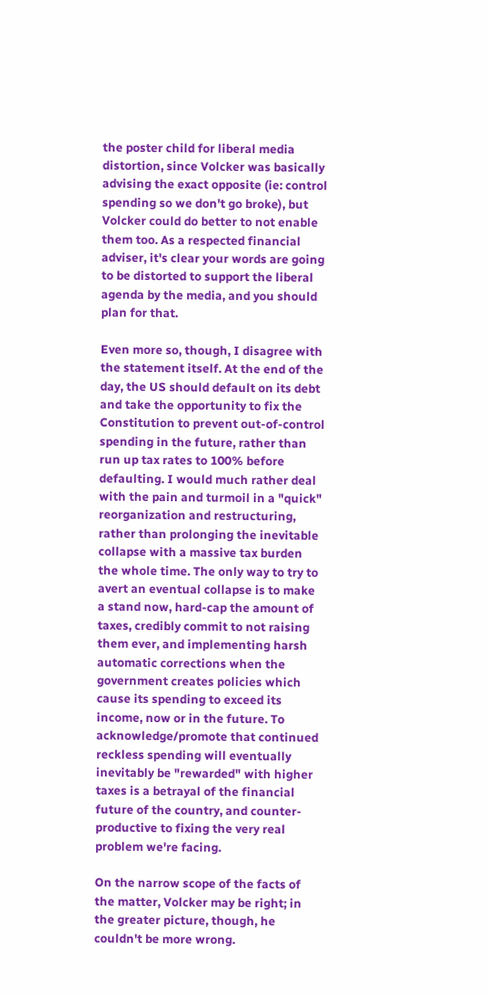the poster child for liberal media distortion, since Volcker was basically advising the exact opposite (ie: control spending so we don't go broke), but Volcker could do better to not enable them too. As a respected financial adviser, it's clear your words are going to be distorted to support the liberal agenda by the media, and you should plan for that.

Even more so, though, I disagree with the statement itself. At the end of the day, the US should default on its debt and take the opportunity to fix the Constitution to prevent out-of-control spending in the future, rather than run up tax rates to 100% before defaulting. I would much rather deal with the pain and turmoil in a "quick" reorganization and restructuring, rather than prolonging the inevitable collapse with a massive tax burden the whole time. The only way to try to avert an eventual collapse is to make a stand now, hard-cap the amount of taxes, credibly commit to not raising them ever, and implementing harsh automatic corrections when the government creates policies which cause its spending to exceed its income, now or in the future. To acknowledge/promote that continued reckless spending will eventually inevitably be "rewarded" with higher taxes is a betrayal of the financial future of the country, and counter-productive to fixing the very real problem we're facing.

On the narrow scope of the facts of the matter, Volcker may be right; in the greater picture, though, he couldn't be more wrong.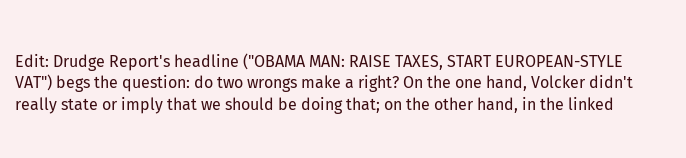Edit: Drudge Report's headline ("OBAMA MAN: RAISE TAXES, START EUROPEAN-STYLE VAT") begs the question: do two wrongs make a right? On the one hand, Volcker didn't really state or imply that we should be doing that; on the other hand, in the linked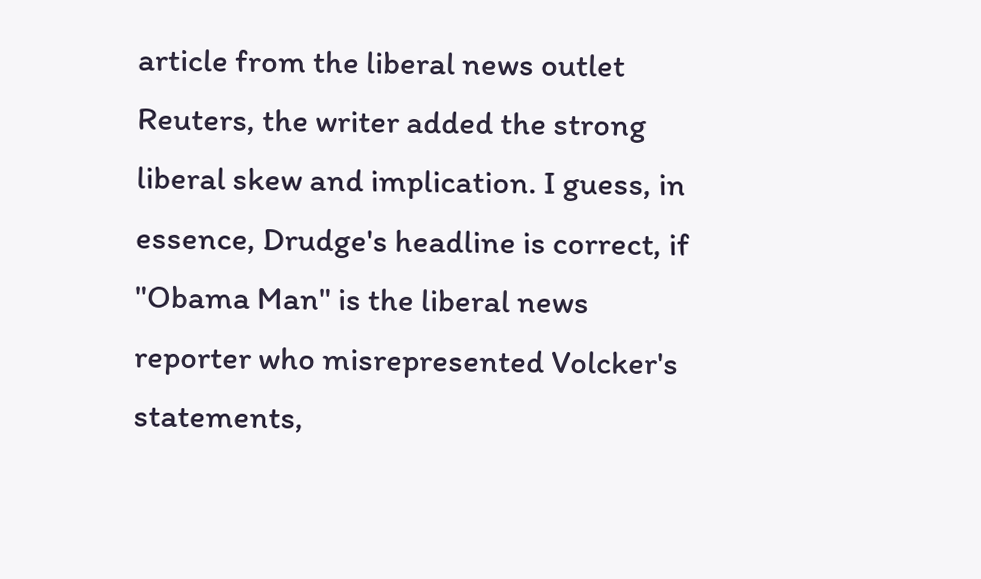article from the liberal news outlet Reuters, the writer added the strong liberal skew and implication. I guess, in essence, Drudge's headline is correct, if "Obama Man" is the liberal news reporter who misrepresented Volcker's statements,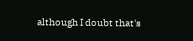although I doubt that's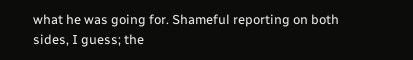what he was going for. Shameful reporting on both sides, I guess; the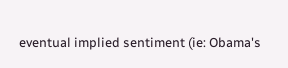eventual implied sentiment (ie: Obama's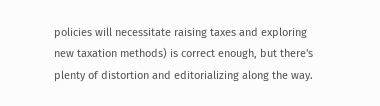policies will necessitate raising taxes and exploring new taxation methods) is correct enough, but there's plenty of distortion and editorializing along the way.